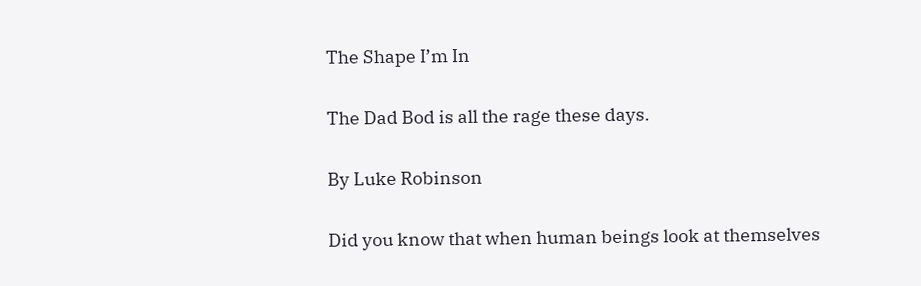The Shape I’m In

The Dad Bod is all the rage these days.

By Luke Robinson

Did you know that when human beings look at themselves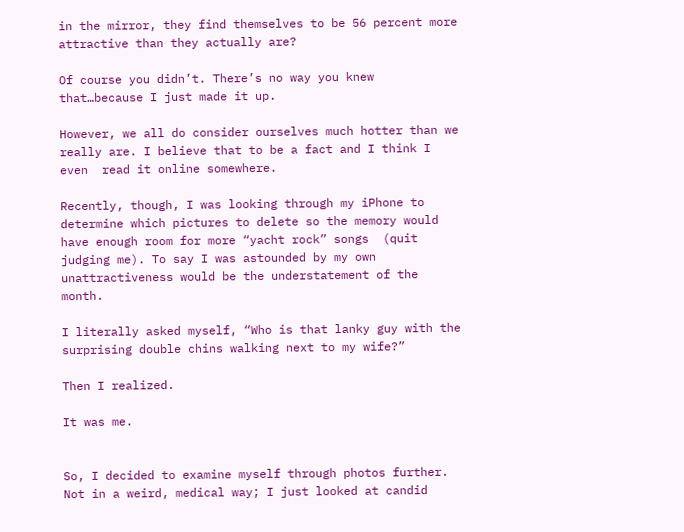in the mirror, they find themselves to be 56 percent more attractive than they actually are?

Of course you didn’t. There’s no way you knew that…because I just made it up.

However, we all do consider ourselves much hotter than we really are. I believe that to be a fact and I think I even  read it online somewhere.

Recently, though, I was looking through my iPhone to determine which pictures to delete so the memory would have enough room for more “yacht rock” songs  (quit judging me). To say I was astounded by my own unattractiveness would be the understatement of the month.

I literally asked myself, “Who is that lanky guy with the surprising double chins walking next to my wife?”

Then I realized.

It was me.


So, I decided to examine myself through photos further. Not in a weird, medical way; I just looked at candid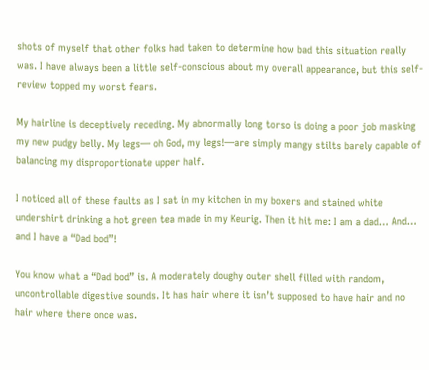shots of myself that other folks had taken to determine how bad this situation really was. I have always been a little self-conscious about my overall appearance, but this self-review topped my worst fears.

My hairline is deceptively receding. My abnormally long torso is doing a poor job masking my new pudgy belly. My legs— oh God, my legs!—are simply mangy stilts barely capable of balancing my disproportionate upper half.

I noticed all of these faults as I sat in my kitchen in my boxers and stained white undershirt drinking a hot green tea made in my Keurig. Then it hit me: I am a dad… And… and I have a “Dad bod”!

You know what a “Dad bod” is. A moderately doughy outer shell filled with random, uncontrollable digestive sounds. It has hair where it isn’t supposed to have hair and no hair where there once was.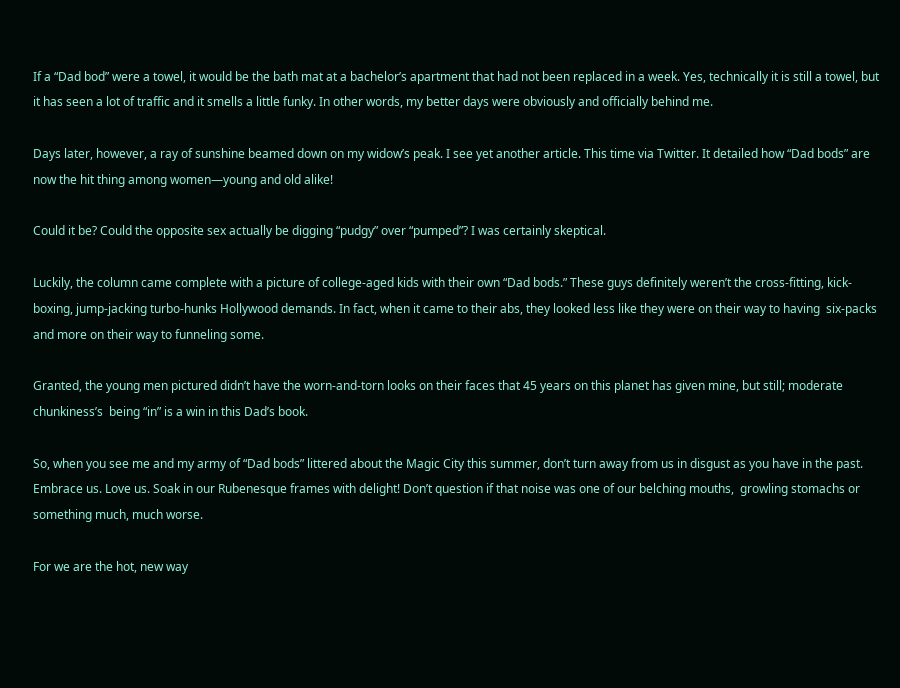If a “Dad bod” were a towel, it would be the bath mat at a bachelor’s apartment that had not been replaced in a week. Yes, technically it is still a towel, but it has seen a lot of traffic and it smells a little funky. In other words, my better days were obviously and officially behind me.

Days later, however, a ray of sunshine beamed down on my widow’s peak. I see yet another article. This time via Twitter. It detailed how “Dad bods” are now the hit thing among women—young and old alike!

Could it be? Could the opposite sex actually be digging “pudgy” over “pumped”? I was certainly skeptical.

Luckily, the column came complete with a picture of college-aged kids with their own “Dad bods.” These guys definitely weren’t the cross-fitting, kick-boxing, jump-jacking turbo-hunks Hollywood demands. In fact, when it came to their abs, they looked less like they were on their way to having  six-packs and more on their way to funneling some.

Granted, the young men pictured didn’t have the worn-and-torn looks on their faces that 45 years on this planet has given mine, but still; moderate chunkiness’s  being “in” is a win in this Dad’s book.

So, when you see me and my army of “Dad bods” littered about the Magic City this summer, don’t turn away from us in disgust as you have in the past. Embrace us. Love us. Soak in our Rubenesque frames with delight! Don’t question if that noise was one of our belching mouths,  growling stomachs or something much, much worse.

For we are the hot, new way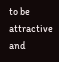to be attractive and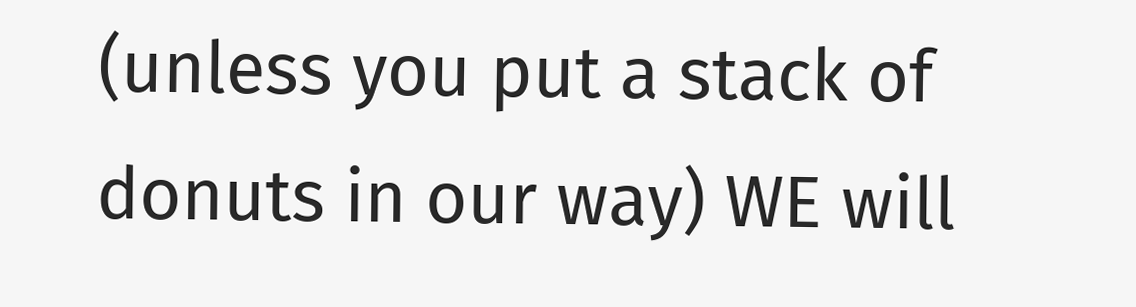(unless you put a stack of donuts in our way) WE will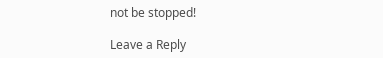not be stopped!

Leave a Reply